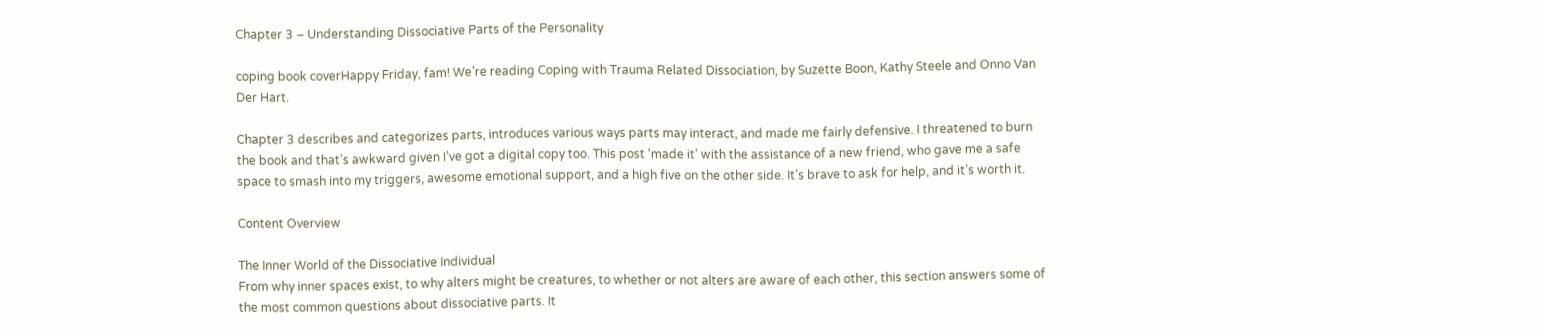Chapter 3 – Understanding Dissociative Parts of the Personality

coping book coverHappy Friday, fam! We’re reading Coping with Trauma Related Dissociation, by Suzette Boon, Kathy Steele and Onno Van Der Hart.

Chapter 3 describes and categorizes parts, introduces various ways parts may interact, and made me fairly defensive. I threatened to burn the book and that’s awkward given I’ve got a digital copy too. This post ‘made it’ with the assistance of a new friend, who gave me a safe space to smash into my triggers, awesome emotional support, and a high five on the other side. It’s brave to ask for help, and it’s worth it.

Content Overview

The Inner World of the Dissociative Individual
From why inner spaces exist, to why alters might be creatures, to whether or not alters are aware of each other, this section answers some of the most common questions about dissociative parts. It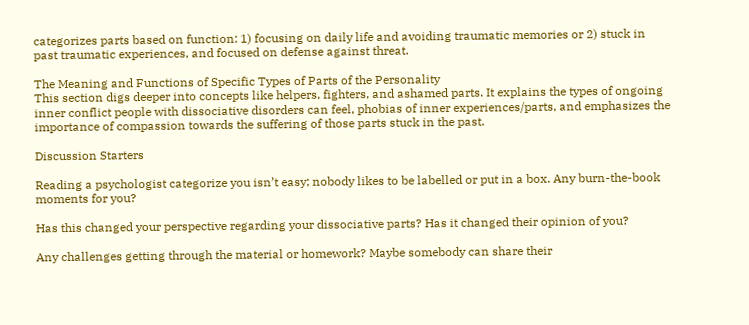categorizes parts based on function: 1) focusing on daily life and avoiding traumatic memories or 2) stuck in past traumatic experiences, and focused on defense against threat.

The Meaning and Functions of Specific Types of Parts of the Personality
This section digs deeper into concepts like helpers, fighters, and ashamed parts. It explains the types of ongoing inner conflict people with dissociative disorders can feel, phobias of inner experiences/parts, and emphasizes the importance of compassion towards the suffering of those parts stuck in the past.

Discussion Starters

Reading a psychologist categorize you isn’t easy; nobody likes to be labelled or put in a box. Any burn-the-book moments for you?

Has this changed your perspective regarding your dissociative parts? Has it changed their opinion of you?

Any challenges getting through the material or homework? Maybe somebody can share their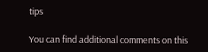tips

You can find additional comments on this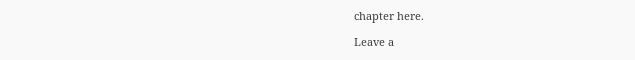chapter here.

Leave a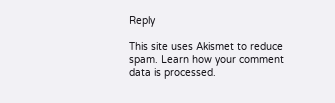Reply

This site uses Akismet to reduce spam. Learn how your comment data is processed.